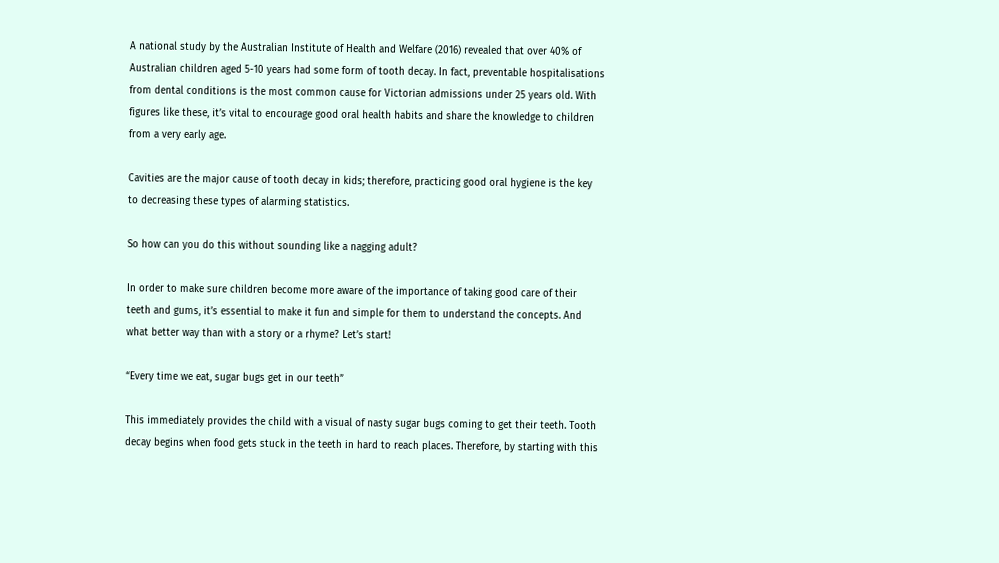A national study by the Australian Institute of Health and Welfare (2016) revealed that over 40% of Australian children aged 5-10 years had some form of tooth decay. In fact, preventable hospitalisations from dental conditions is the most common cause for Victorian admissions under 25 years old. With figures like these, it’s vital to encourage good oral health habits and share the knowledge to children from a very early age.

Cavities are the major cause of tooth decay in kids; therefore, practicing good oral hygiene is the key to decreasing these types of alarming statistics.

So how can you do this without sounding like a nagging adult?

In order to make sure children become more aware of the importance of taking good care of their teeth and gums, it’s essential to make it fun and simple for them to understand the concepts. And what better way than with a story or a rhyme? Let’s start!

“Every time we eat, sugar bugs get in our teeth”

This immediately provides the child with a visual of nasty sugar bugs coming to get their teeth. Tooth decay begins when food gets stuck in the teeth in hard to reach places. Therefore, by starting with this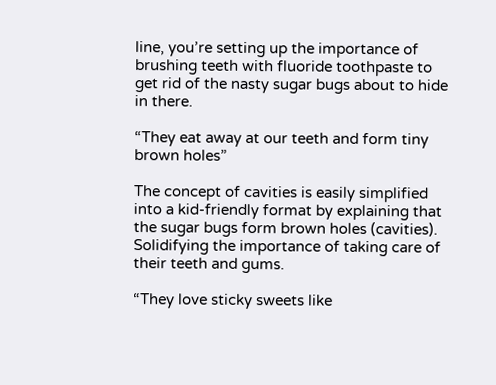line, you’re setting up the importance of brushing teeth with fluoride toothpaste to get rid of the nasty sugar bugs about to hide in there.

“They eat away at our teeth and form tiny brown holes”

The concept of cavities is easily simplified into a kid-friendly format by explaining that the sugar bugs form brown holes (cavities). Solidifying the importance of taking care of their teeth and gums.

“They love sticky sweets like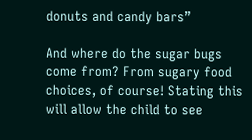donuts and candy bars”

And where do the sugar bugs come from? From sugary food choices, of course! Stating this will allow the child to see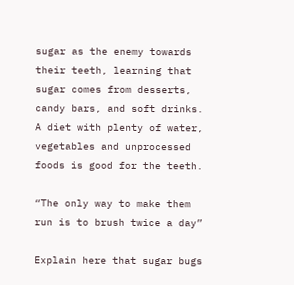sugar as the enemy towards their teeth, learning that sugar comes from desserts, candy bars, and soft drinks. A diet with plenty of water, vegetables and unprocessed foods is good for the teeth.

“The only way to make them run is to brush twice a day”

Explain here that sugar bugs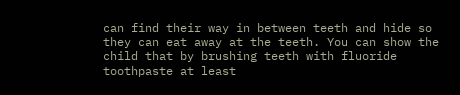can find their way in between teeth and hide so they can eat away at the teeth. You can show the child that by brushing teeth with fluoride toothpaste at least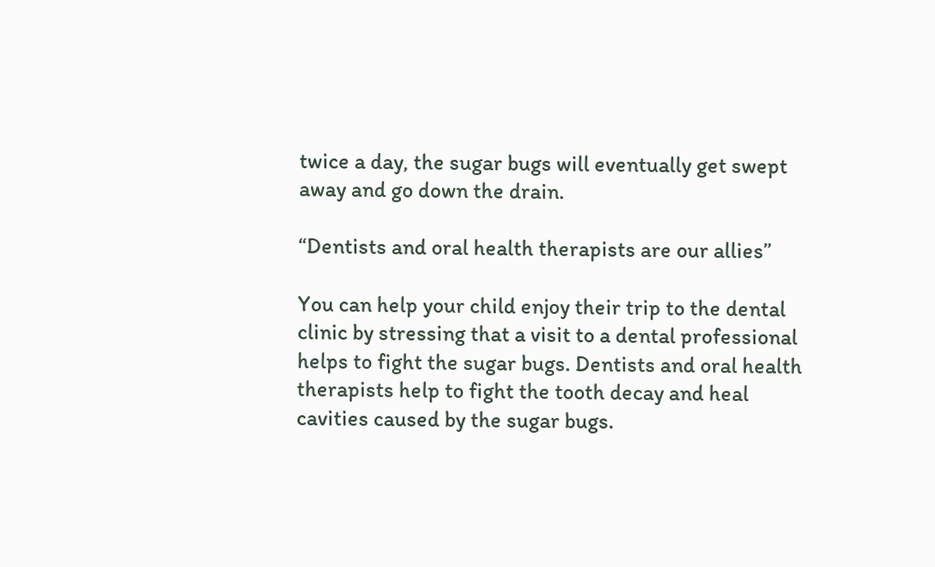twice a day, the sugar bugs will eventually get swept away and go down the drain.

“Dentists and oral health therapists are our allies”

You can help your child enjoy their trip to the dental clinic by stressing that a visit to a dental professional helps to fight the sugar bugs. Dentists and oral health therapists help to fight the tooth decay and heal cavities caused by the sugar bugs.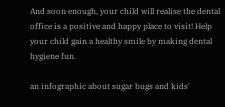And soon enough, your child will realise the dental office is a positive and happy place to visit! Help your child gain a healthy smile by making dental hygiene fun.

an infographic about sugar bugs and kids'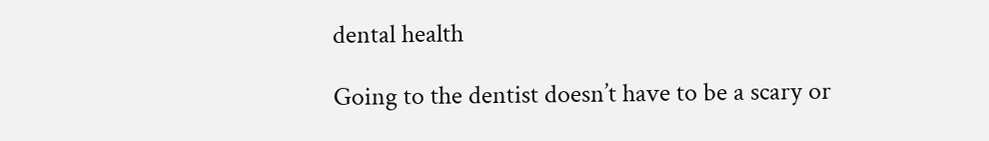dental health

Going to the dentist doesn’t have to be a scary or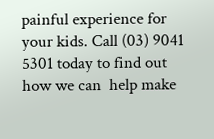painful experience for your kids. Call (03) 9041 5301 today to find out how we can  help make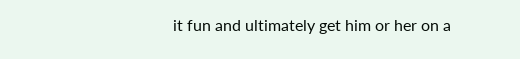it fun and ultimately get him or her on a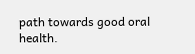path towards good oral health.